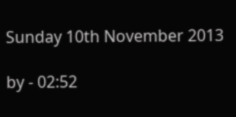Sunday 10th November 2013

by - 02:52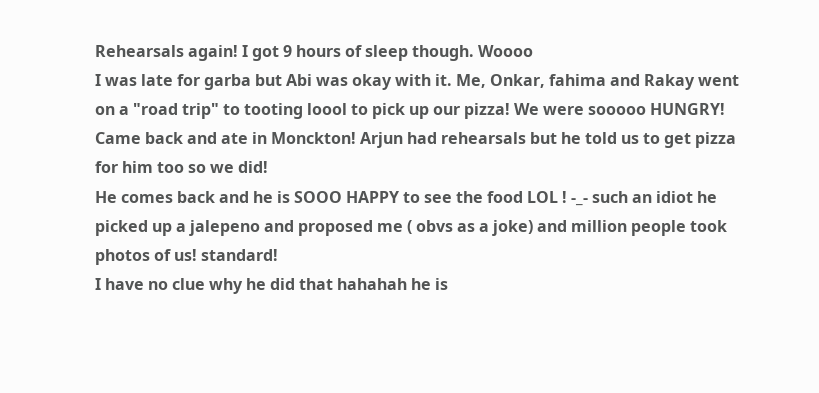Rehearsals again! I got 9 hours of sleep though. Woooo
I was late for garba but Abi was okay with it. Me, Onkar, fahima and Rakay went on a "road trip" to tooting loool to pick up our pizza! We were sooooo HUNGRY!
Came back and ate in Monckton! Arjun had rehearsals but he told us to get pizza for him too so we did!
He comes back and he is SOOO HAPPY to see the food LOL ! -_- such an idiot he picked up a jalepeno and proposed me ( obvs as a joke) and million people took photos of us! standard!
I have no clue why he did that hahahah he is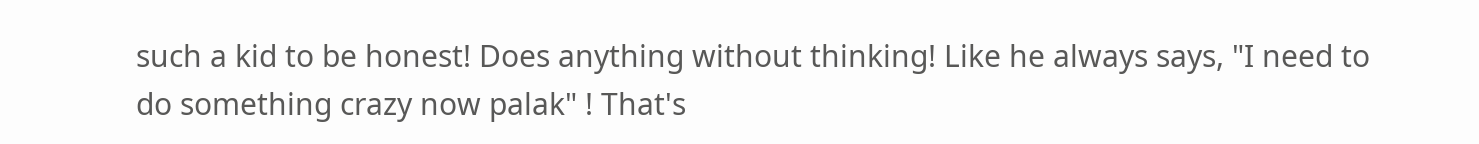such a kid to be honest! Does anything without thinking! Like he always says, "I need to do something crazy now palak" ! That's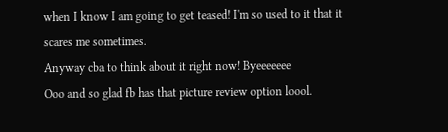when I know I am going to get teased! I'm so used to it that it scares me sometimes.
Anyway cba to think about it right now! Byeeeeeee
Ooo and so glad fb has that picture review option loool.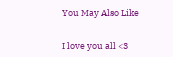You May Also Like


I love you all <3